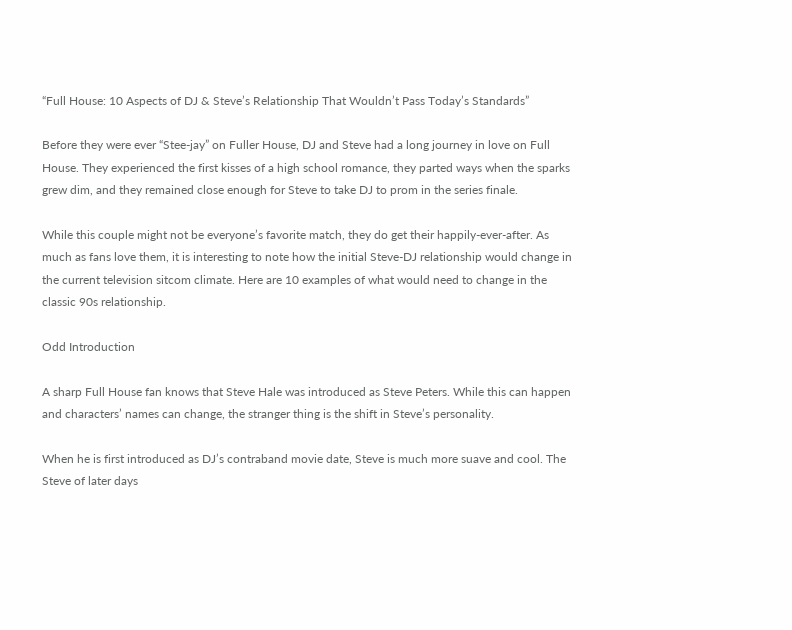“Full House: 10 Aspects of DJ & Steve’s Relationship That Wouldn’t Pass Today’s Standards”

Before they were ever “Stee-jay” on Fuller House, DJ and Steve had a long journey in love on Full House. They experienced the first kisses of a high school romance, they parted ways when the sparks grew dim, and they remained close enough for Steve to take DJ to prom in the series finale.

While this couple might not be everyone’s favorite match, they do get their happily-ever-after. As much as fans love them, it is interesting to note how the initial Steve-DJ relationship would change in the current television sitcom climate. Here are 10 examples of what would need to change in the classic 90s relationship.

Odd Introduction

A sharp Full House fan knows that Steve Hale was introduced as Steve Peters. While this can happen and characters’ names can change, the stranger thing is the shift in Steve’s personality.

When he is first introduced as DJ’s contraband movie date, Steve is much more suave and cool. The Steve of later days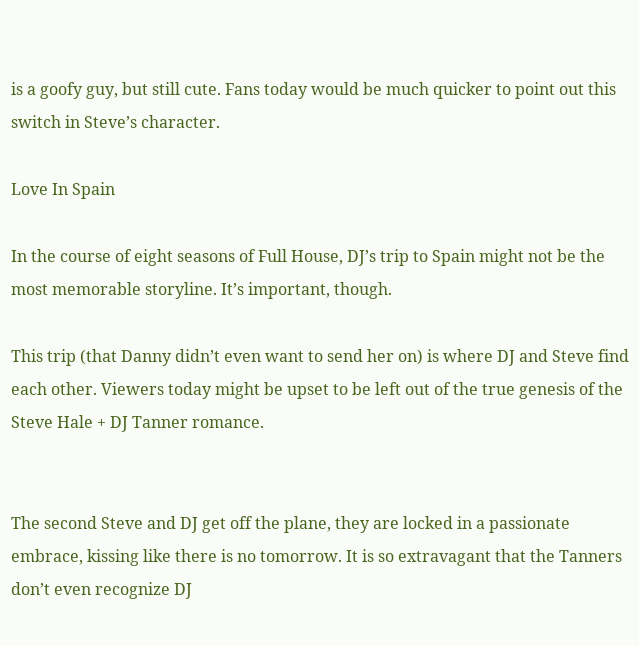is a goofy guy, but still cute. Fans today would be much quicker to point out this switch in Steve’s character.

Love In Spain

In the course of eight seasons of Full House, DJ’s trip to Spain might not be the most memorable storyline. It’s important, though.

This trip (that Danny didn’t even want to send her on) is where DJ and Steve find each other. Viewers today might be upset to be left out of the true genesis of the Steve Hale + DJ Tanner romance.


The second Steve and DJ get off the plane, they are locked in a passionate embrace, kissing like there is no tomorrow. It is so extravagant that the Tanners don’t even recognize DJ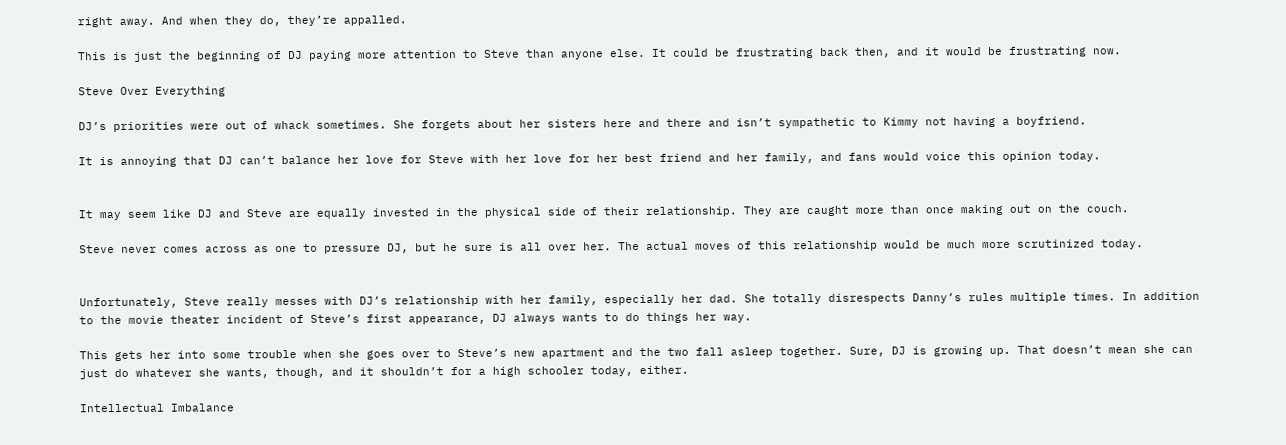right away. And when they do, they’re appalled.

This is just the beginning of DJ paying more attention to Steve than anyone else. It could be frustrating back then, and it would be frustrating now.

Steve Over Everything

DJ’s priorities were out of whack sometimes. She forgets about her sisters here and there and isn’t sympathetic to Kimmy not having a boyfriend.

It is annoying that DJ can’t balance her love for Steve with her love for her best friend and her family, and fans would voice this opinion today.


It may seem like DJ and Steve are equally invested in the physical side of their relationship. They are caught more than once making out on the couch.

Steve never comes across as one to pressure DJ, but he sure is all over her. The actual moves of this relationship would be much more scrutinized today.


Unfortunately, Steve really messes with DJ’s relationship with her family, especially her dad. She totally disrespects Danny’s rules multiple times. In addition to the movie theater incident of Steve’s first appearance, DJ always wants to do things her way.

This gets her into some trouble when she goes over to Steve’s new apartment and the two fall asleep together. Sure, DJ is growing up. That doesn’t mean she can just do whatever she wants, though, and it shouldn’t for a high schooler today, either.

Intellectual Imbalance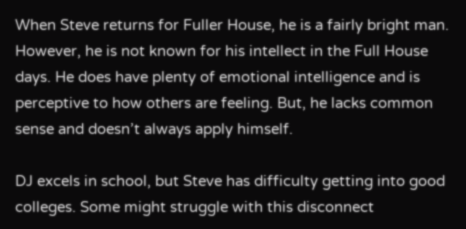When Steve returns for Fuller House, he is a fairly bright man. However, he is not known for his intellect in the Full House days. He does have plenty of emotional intelligence and is perceptive to how others are feeling. But, he lacks common sense and doesn’t always apply himself.

DJ excels in school, but Steve has difficulty getting into good colleges. Some might struggle with this disconnect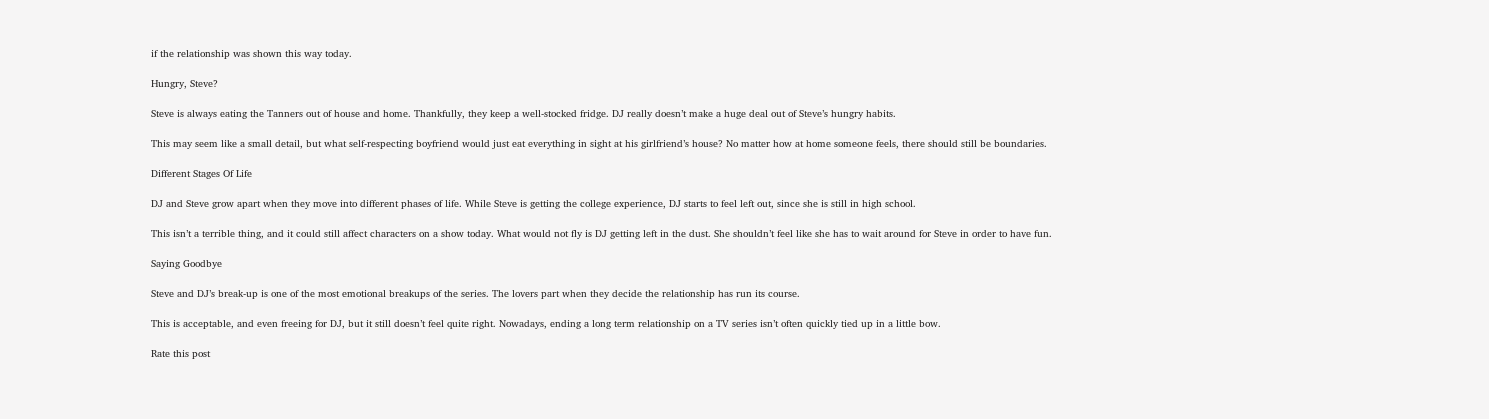if the relationship was shown this way today.

Hungry, Steve?

Steve is always eating the Tanners out of house and home. Thankfully, they keep a well-stocked fridge. DJ really doesn’t make a huge deal out of Steve’s hungry habits.

This may seem like a small detail, but what self-respecting boyfriend would just eat everything in sight at his girlfriend’s house? No matter how at home someone feels, there should still be boundaries.

Different Stages Of Life

DJ and Steve grow apart when they move into different phases of life. While Steve is getting the college experience, DJ starts to feel left out, since she is still in high school.

This isn’t a terrible thing, and it could still affect characters on a show today. What would not fly is DJ getting left in the dust. She shouldn’t feel like she has to wait around for Steve in order to have fun.

Saying Goodbye

Steve and DJ’s break-up is one of the most emotional breakups of the series. The lovers part when they decide the relationship has run its course.

This is acceptable, and even freeing for DJ, but it still doesn’t feel quite right. Nowadays, ending a long term relationship on a TV series isn’t often quickly tied up in a little bow.

Rate this post